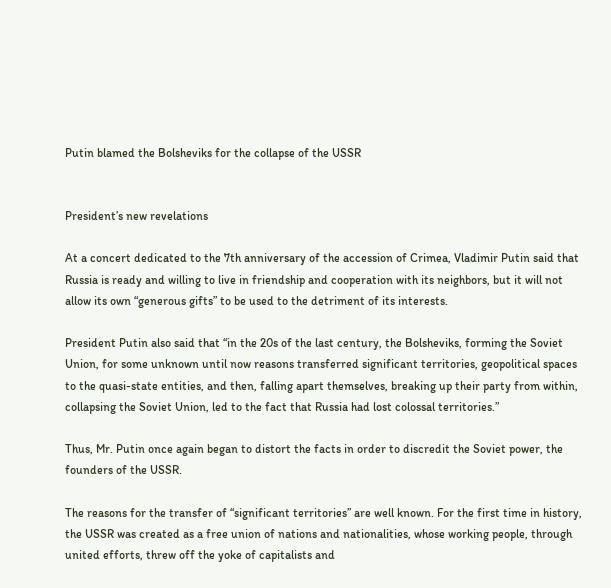Putin blamed the Bolsheviks for the collapse of the USSR


President’s new revelations

At a concert dedicated to the 7th anniversary of the accession of Crimea, Vladimir Putin said that Russia is ready and willing to live in friendship and cooperation with its neighbors, but it will not allow its own “generous gifts” to be used to the detriment of its interests.

President Putin also said that “in the 20s of the last century, the Bolsheviks, forming the Soviet Union, for some unknown until now reasons transferred significant territories, geopolitical spaces to the quasi-state entities, and then, falling apart themselves, breaking up their party from within, collapsing the Soviet Union, led to the fact that Russia had lost colossal territories.”

Thus, Mr. Putin once again began to distort the facts in order to discredit the Soviet power, the founders of the USSR.

The reasons for the transfer of “significant territories” are well known. For the first time in history, the USSR was created as a free union of nations and nationalities, whose working people, through united efforts, threw off the yoke of capitalists and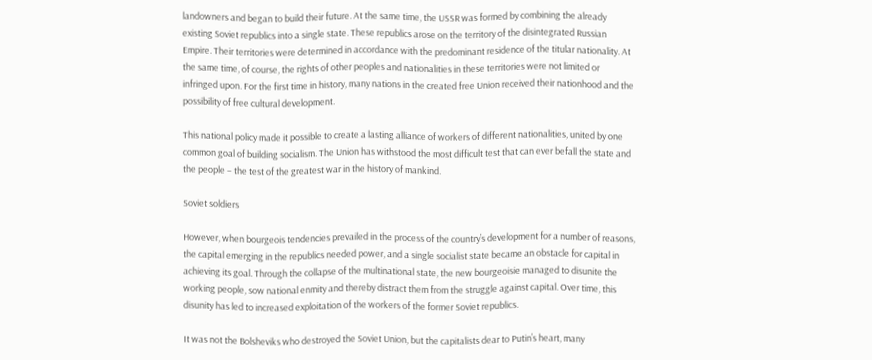landowners and began to build their future. At the same time, the USSR was formed by combining the already existing Soviet republics into a single state. These republics arose on the territory of the disintegrated Russian Empire. Their territories were determined in accordance with the predominant residence of the titular nationality. At the same time, of course, the rights of other peoples and nationalities in these territories were not limited or infringed upon. For the first time in history, many nations in the created free Union received their nationhood and the possibility of free cultural development.

This national policy made it possible to create a lasting alliance of workers of different nationalities, united by one common goal of building socialism. The Union has withstood the most difficult test that can ever befall the state and the people – the test of the greatest war in the history of mankind.

Soviet soldiers

However, when bourgeois tendencies prevailed in the process of the country’s development for a number of reasons, the capital emerging in the republics needed power, and a single socialist state became an obstacle for capital in achieving its goal. Through the collapse of the multinational state, the new bourgeoisie managed to disunite the working people, sow national enmity and thereby distract them from the struggle against capital. Over time, this disunity has led to increased exploitation of the workers of the former Soviet republics.

It was not the Bolsheviks who destroyed the Soviet Union, but the capitalists dear to Putin’s heart, many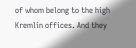of whom belong to the high Kremlin offices. And they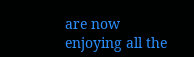are now enjoying all the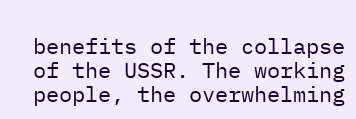benefits of the collapse of the USSR. The working people, the overwhelming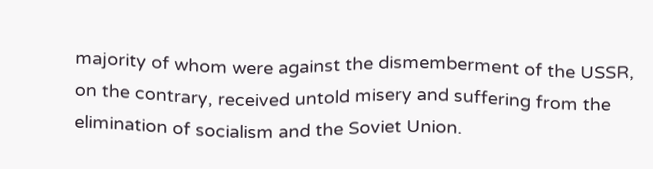majority of whom were against the dismemberment of the USSR, on the contrary, received untold misery and suffering from the elimination of socialism and the Soviet Union.